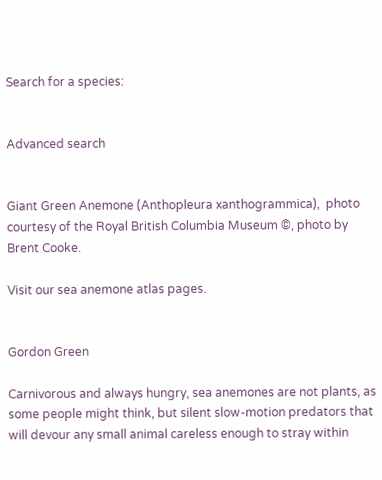Search for a species:


Advanced search


Giant Green Anemone (Anthopleura xanthogrammica),  photo courtesy of the Royal British Columbia Museum ©, photo by Brent Cooke.

Visit our sea anemone atlas pages.


Gordon Green

Carnivorous and always hungry, sea anemones are not plants, as some people might think, but silent slow-motion predators that will devour any small animal careless enough to stray within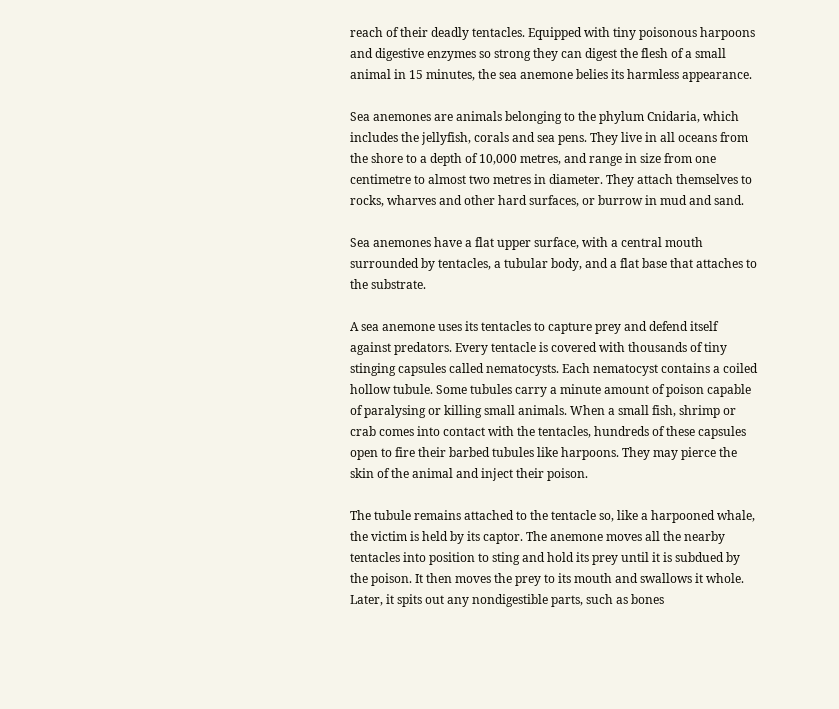reach of their deadly tentacles. Equipped with tiny poisonous harpoons and digestive enzymes so strong they can digest the flesh of a small animal in 15 minutes, the sea anemone belies its harmless appearance.

Sea anemones are animals belonging to the phylum Cnidaria, which includes the jellyfish, corals and sea pens. They live in all oceans from the shore to a depth of 10,000 metres, and range in size from one centimetre to almost two metres in diameter. They attach themselves to rocks, wharves and other hard surfaces, or burrow in mud and sand.

Sea anemones have a flat upper surface, with a central mouth surrounded by tentacles, a tubular body, and a flat base that attaches to the substrate.

A sea anemone uses its tentacles to capture prey and defend itself against predators. Every tentacle is covered with thousands of tiny stinging capsules called nematocysts. Each nematocyst contains a coiled hollow tubule. Some tubules carry a minute amount of poison capable of paralysing or killing small animals. When a small fish, shrimp or crab comes into contact with the tentacles, hundreds of these capsules open to fire their barbed tubules like harpoons. They may pierce the skin of the animal and inject their poison.

The tubule remains attached to the tentacle so, like a harpooned whale, the victim is held by its captor. The anemone moves all the nearby tentacles into position to sting and hold its prey until it is subdued by the poison. It then moves the prey to its mouth and swallows it whole. Later, it spits out any nondigestible parts, such as bones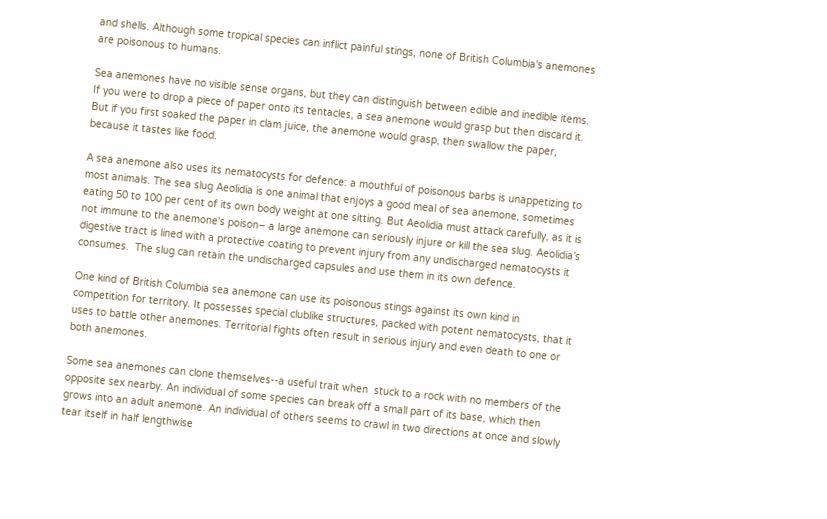and shells. Although some tropical species can inflict painful stings, none of British Columbia's anemones are poisonous to humans.

Sea anemones have no visible sense organs, but they can distinguish between edible and inedible items. If you were to drop a piece of paper onto its tentacles, a sea anemone would grasp but then discard it. But if you first soaked the paper in clam juice, the anemone would grasp, then swallow the paper, because it tastes like food.

A sea anemone also uses its nematocysts for defence: a mouthful of poisonous barbs is unappetizing to most animals. The sea slug Aeolidia is one animal that enjoys a good meal of sea anemone, sometimes eating 50 to 100 per cent of its own body weight at one sitting. But Aeolidia must attack carefully, as it is not immune to the anemone's poison– a large anemone can seriously injure or kill the sea slug. Aeolidia’s digestive tract is lined with a protective coating to prevent injury from any undischarged nematocysts it consumes.  The slug can retain the undischarged capsules and use them in its own defence.

One kind of British Columbia sea anemone can use its poisonous stings against its own kind in competition for territory. It possesses special clublike structures, packed with potent nematocysts, that it uses to battle other anemones. Territorial fights often result in serious injury and even death to one or both anemones.

Some sea anemones can clone themselves--a useful trait when  stuck to a rock with no members of the opposite sex nearby. An individual of some species can break off a small part of its base, which then grows into an adult anemone. An individual of others seems to crawl in two directions at once and slowly tear itself in half lengthwise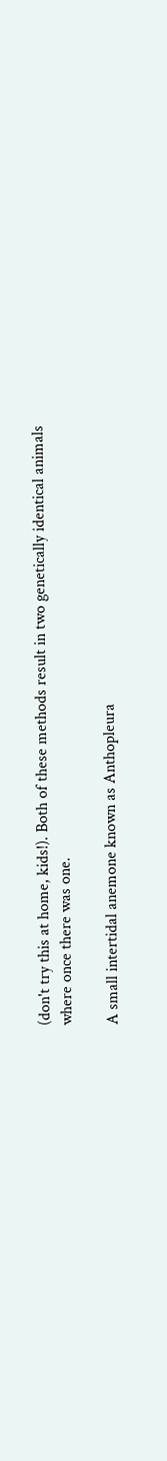(don't try this at home, kids!). Both of these methods result in two genetically identical animals where once there was one.

A small intertidal anemone known as Anthopleura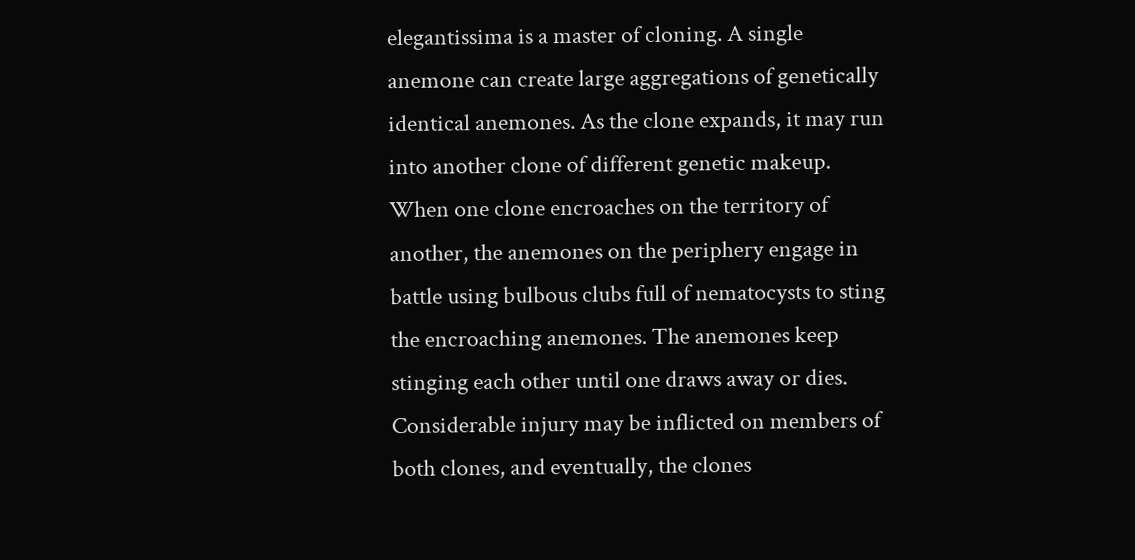elegantissima is a master of cloning. A single anemone can create large aggregations of genetically identical anemones. As the clone expands, it may run into another clone of different genetic makeup. When one clone encroaches on the territory of another, the anemones on the periphery engage in battle using bulbous clubs full of nematocysts to sting the encroaching anemones. The anemones keep stinging each other until one draws away or dies. Considerable injury may be inflicted on members of both clones, and eventually, the clones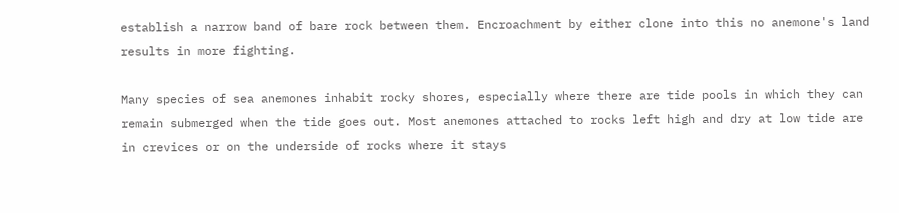establish a narrow band of bare rock between them. Encroachment by either clone into this no anemone's land results in more fighting.

Many species of sea anemones inhabit rocky shores, especially where there are tide pools in which they can remain submerged when the tide goes out. Most anemones attached to rocks left high and dry at low tide are in crevices or on the underside of rocks where it stays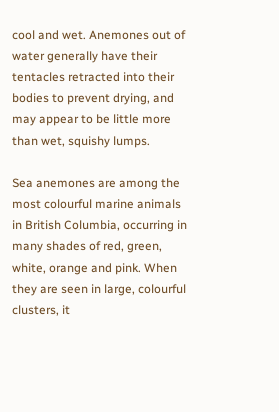cool and wet. Anemones out of water generally have their tentacles retracted into their bodies to prevent drying, and may appear to be little more than wet, squishy lumps.

Sea anemones are among the most colourful marine animals in British Columbia, occurring in many shades of red, green, white, orange and pink. When they are seen in large, colourful clusters, it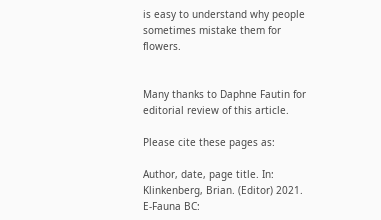is easy to understand why people sometimes mistake them for flowers.


Many thanks to Daphne Fautin for editorial review of this article.

Please cite these pages as:

Author, date, page title. In:   Klinkenberg, Brian. (Editor) 2021. E-Fauna BC: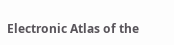Electronic Atlas of the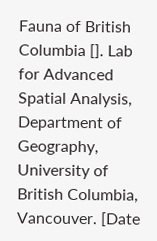Fauna of British Columbia []. Lab for Advanced Spatial Analysis, Department of Geography, University of British Columbia, Vancouver. [Date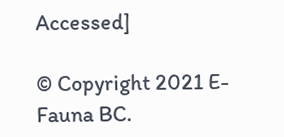Accessed]

© Copyright 2021 E-Fauna BC.